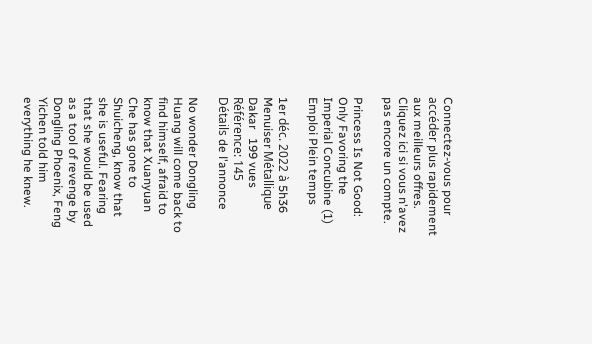Connectez-vous pour accéder plus rapidement aux meilleurs offres. Cliquez ici si vous n'avez pas encore un compte.

Princess Is Not Good: Only Favoring the Imperial Concubine (1) Emploi Plein temps

1er déc. 2022 à 5h36   Menuiser Métallique   Dakar   199 vues Référence: 145
Détails de l'annonce

No wonder Dongling Huang will come back to find himself, afraid to know that Xuanyuan Che has gone to Shuicheng, know that she is useful. Fearing that she would be used as a tool of revenge by Dongling Phoenix, Feng Yichen told him everything he knew.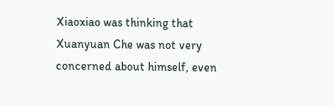Xiaoxiao was thinking that Xuanyuan Che was not very concerned about himself, even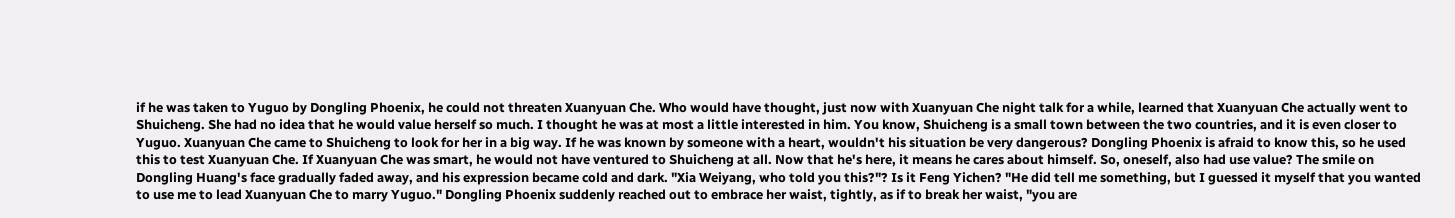if he was taken to Yuguo by Dongling Phoenix, he could not threaten Xuanyuan Che. Who would have thought, just now with Xuanyuan Che night talk for a while, learned that Xuanyuan Che actually went to Shuicheng. She had no idea that he would value herself so much. I thought he was at most a little interested in him. You know, Shuicheng is a small town between the two countries, and it is even closer to Yuguo. Xuanyuan Che came to Shuicheng to look for her in a big way. If he was known by someone with a heart, wouldn't his situation be very dangerous? Dongling Phoenix is afraid to know this, so he used this to test Xuanyuan Che. If Xuanyuan Che was smart, he would not have ventured to Shuicheng at all. Now that he's here, it means he cares about himself. So, oneself, also had use value? The smile on Dongling Huang's face gradually faded away, and his expression became cold and dark. "Xia Weiyang, who told you this?"? Is it Feng Yichen? "He did tell me something, but I guessed it myself that you wanted to use me to lead Xuanyuan Che to marry Yuguo." Dongling Phoenix suddenly reached out to embrace her waist, tightly, as if to break her waist, "you are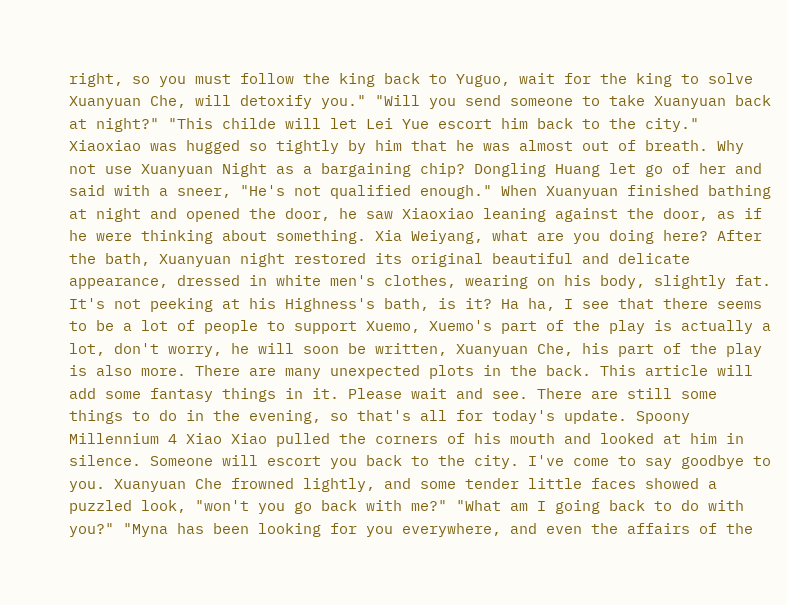right, so you must follow the king back to Yuguo, wait for the king to solve Xuanyuan Che, will detoxify you." "Will you send someone to take Xuanyuan back at night?" "This childe will let Lei Yue escort him back to the city." Xiaoxiao was hugged so tightly by him that he was almost out of breath. Why not use Xuanyuan Night as a bargaining chip? Dongling Huang let go of her and said with a sneer, "He's not qualified enough." When Xuanyuan finished bathing at night and opened the door, he saw Xiaoxiao leaning against the door, as if he were thinking about something. Xia Weiyang, what are you doing here? After the bath, Xuanyuan night restored its original beautiful and delicate appearance, dressed in white men's clothes, wearing on his body, slightly fat. It's not peeking at his Highness's bath, is it? Ha ha, I see that there seems to be a lot of people to support Xuemo, Xuemo's part of the play is actually a lot, don't worry, he will soon be written, Xuanyuan Che, his part of the play is also more. There are many unexpected plots in the back. This article will add some fantasy things in it. Please wait and see. There are still some things to do in the evening, so that's all for today's update. Spoony Millennium 4 Xiao Xiao pulled the corners of his mouth and looked at him in silence. Someone will escort you back to the city. I've come to say goodbye to you. Xuanyuan Che frowned lightly, and some tender little faces showed a puzzled look, "won't you go back with me?" "What am I going back to do with you?" "Myna has been looking for you everywhere, and even the affairs of the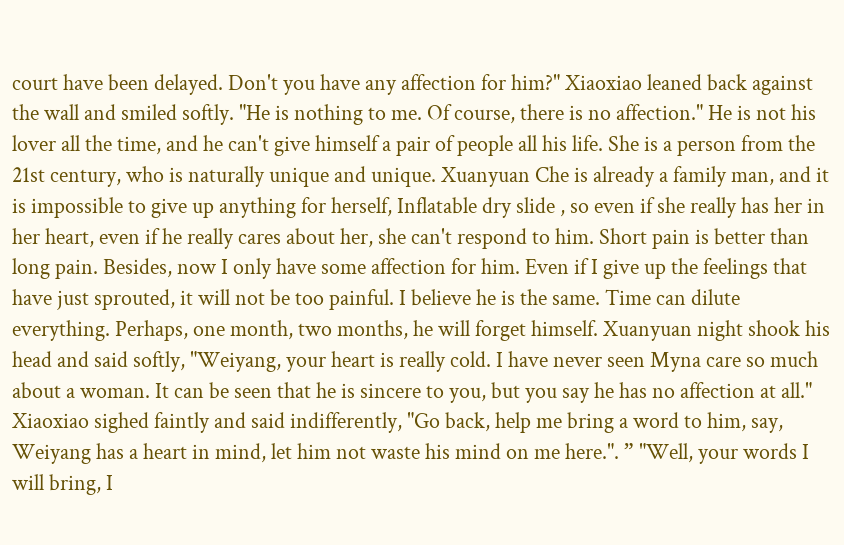court have been delayed. Don't you have any affection for him?" Xiaoxiao leaned back against the wall and smiled softly. "He is nothing to me. Of course, there is no affection." He is not his lover all the time, and he can't give himself a pair of people all his life. She is a person from the 21st century, who is naturally unique and unique. Xuanyuan Che is already a family man, and it is impossible to give up anything for herself, Inflatable dry slide , so even if she really has her in her heart, even if he really cares about her, she can't respond to him. Short pain is better than long pain. Besides, now I only have some affection for him. Even if I give up the feelings that have just sprouted, it will not be too painful. I believe he is the same. Time can dilute everything. Perhaps, one month, two months, he will forget himself. Xuanyuan night shook his head and said softly, "Weiyang, your heart is really cold. I have never seen Myna care so much about a woman. It can be seen that he is sincere to you, but you say he has no affection at all." Xiaoxiao sighed faintly and said indifferently, "Go back, help me bring a word to him, say, Weiyang has a heart in mind, let him not waste his mind on me here.". ” "Well, your words I will bring, I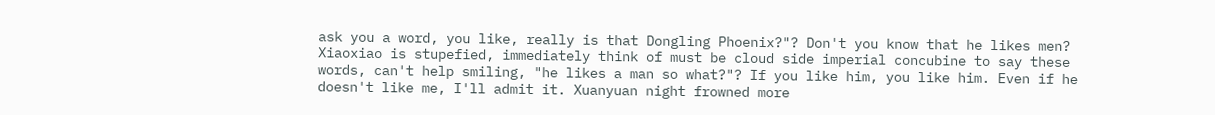ask you a word, you like, really is that Dongling Phoenix?"? Don't you know that he likes men? Xiaoxiao is stupefied, immediately think of must be cloud side imperial concubine to say these words, can't help smiling, "he likes a man so what?"? If you like him, you like him. Even if he doesn't like me, I'll admit it. Xuanyuan night frowned more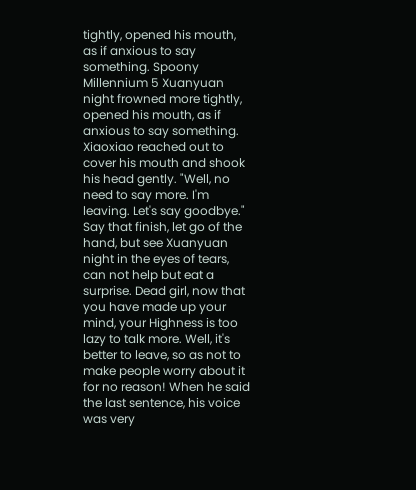tightly, opened his mouth, as if anxious to say something. Spoony Millennium 5 Xuanyuan night frowned more tightly, opened his mouth, as if anxious to say something. Xiaoxiao reached out to cover his mouth and shook his head gently. "Well, no need to say more. I'm leaving. Let's say goodbye." Say that finish, let go of the hand, but see Xuanyuan night in the eyes of tears, can not help but eat a surprise. Dead girl, now that you have made up your mind, your Highness is too lazy to talk more. Well, it's better to leave, so as not to make people worry about it for no reason! When he said the last sentence, his voice was very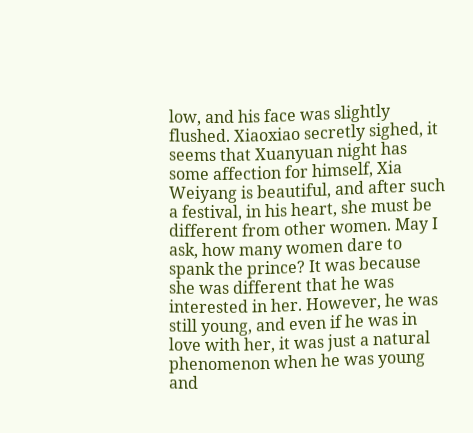low, and his face was slightly flushed. Xiaoxiao secretly sighed, it seems that Xuanyuan night has some affection for himself, Xia Weiyang is beautiful, and after such a festival, in his heart, she must be different from other women. May I ask, how many women dare to spank the prince? It was because she was different that he was interested in her. However, he was still young, and even if he was in love with her, it was just a natural phenomenon when he was young and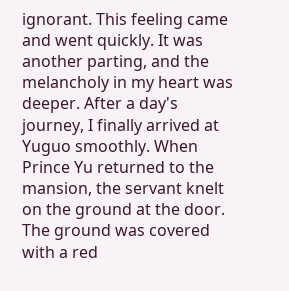ignorant. This feeling came and went quickly. It was another parting, and the melancholy in my heart was deeper. After a day's journey, I finally arrived at Yuguo smoothly. When Prince Yu returned to the mansion, the servant knelt on the ground at the door. The ground was covered with a red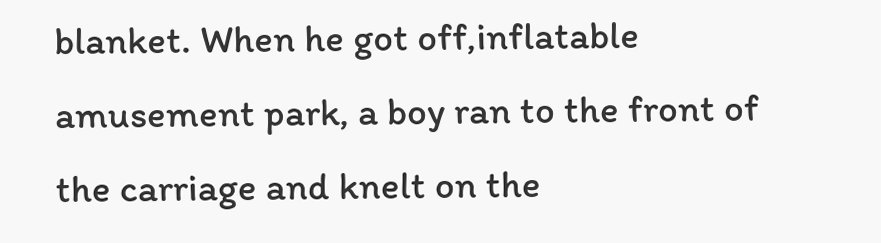blanket. When he got off,inflatable amusement park, a boy ran to the front of the carriage and knelt on the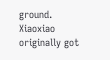ground. Xiaoxiao originally got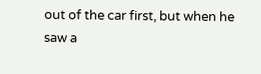out of the car first, but when he saw a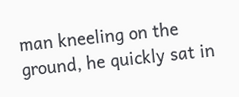man kneeling on the ground, he quickly sat in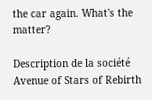the car again. What's the matter?

Description de la société
Avenue of Stars of Rebirth